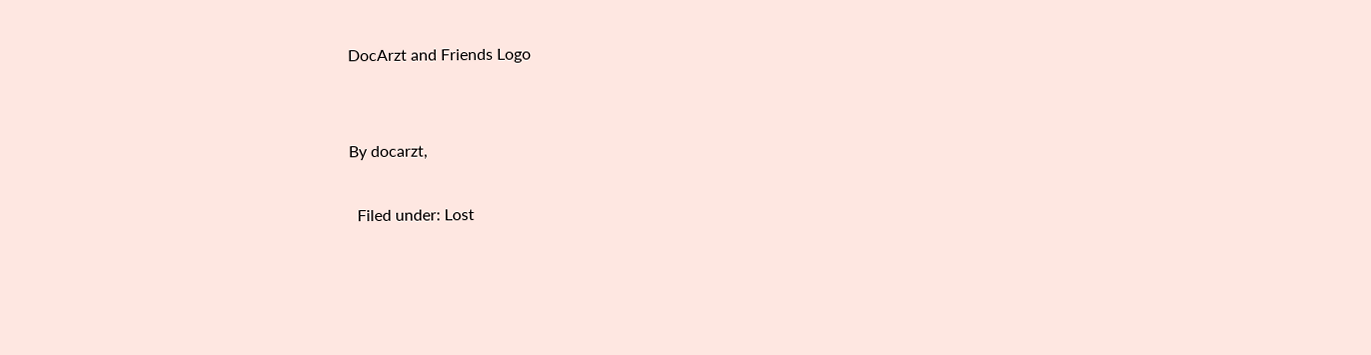DocArzt and Friends Logo


By docarzt,

  Filed under: Lost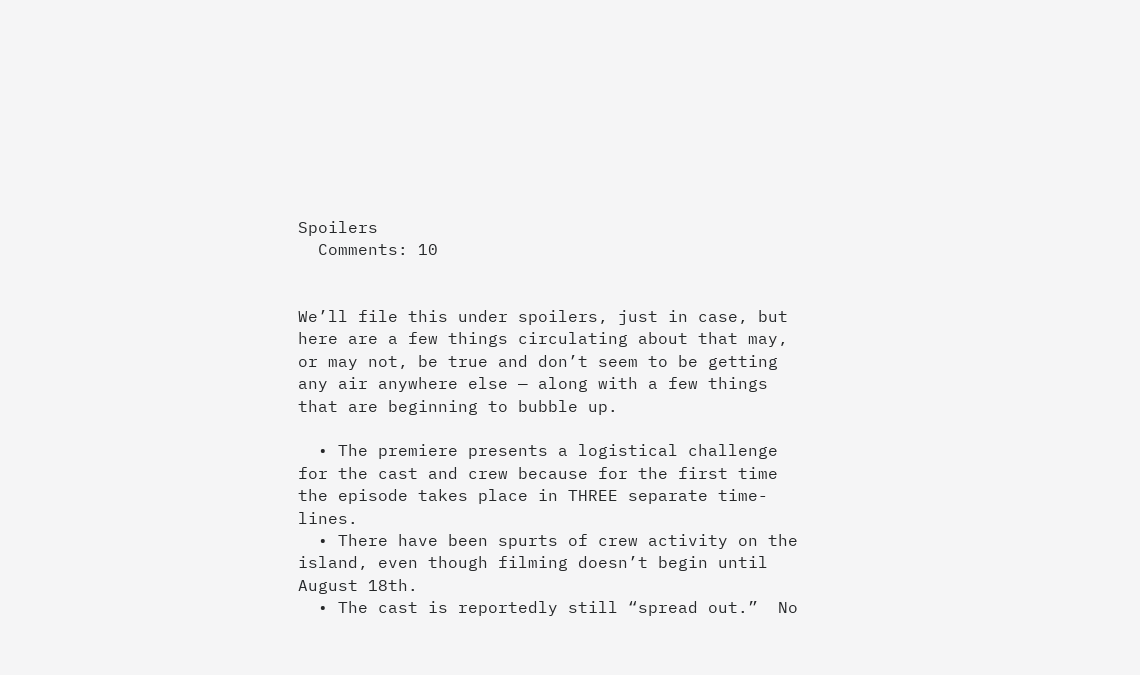Spoilers
  Comments: 10


We’ll file this under spoilers, just in case, but here are a few things circulating about that may, or may not, be true and don’t seem to be getting any air anywhere else — along with a few things that are beginning to bubble up.

  • The premiere presents a logistical challenge for the cast and crew because for the first time the episode takes place in THREE separate time-lines.
  • There have been spurts of crew activity on the island, even though filming doesn’t begin until August 18th.
  • The cast is reportedly still “spread out.”  No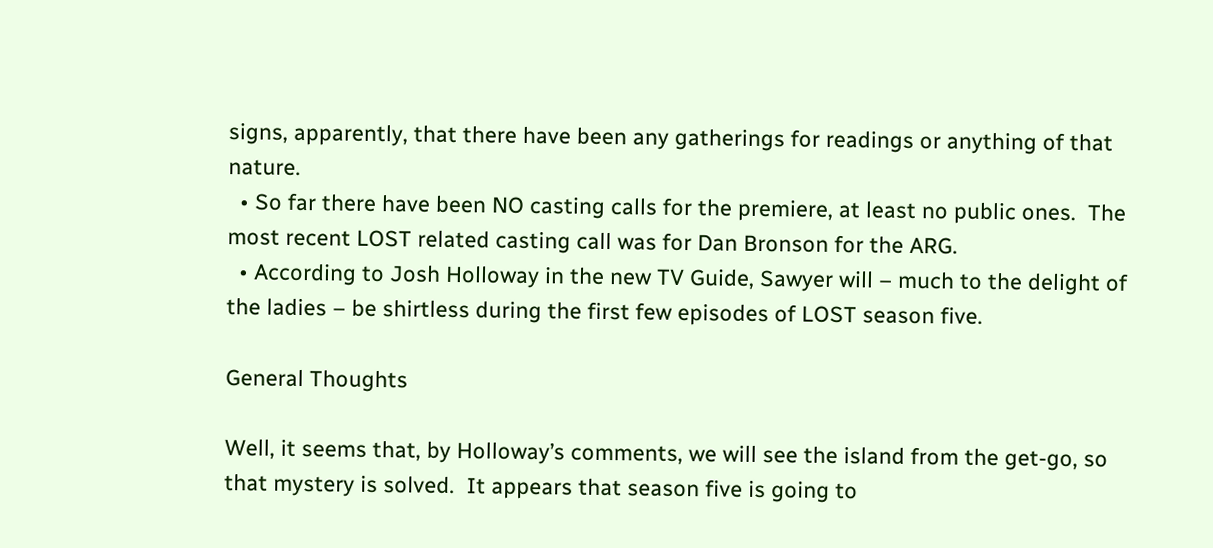signs, apparently, that there have been any gatherings for readings or anything of that nature.
  • So far there have been NO casting calls for the premiere, at least no public ones.  The most recent LOST related casting call was for Dan Bronson for the ARG.
  • According to Josh Holloway in the new TV Guide, Sawyer will – much to the delight of the ladies – be shirtless during the first few episodes of LOST season five.

General Thoughts

Well, it seems that, by Holloway’s comments, we will see the island from the get-go, so that mystery is solved.  It appears that season five is going to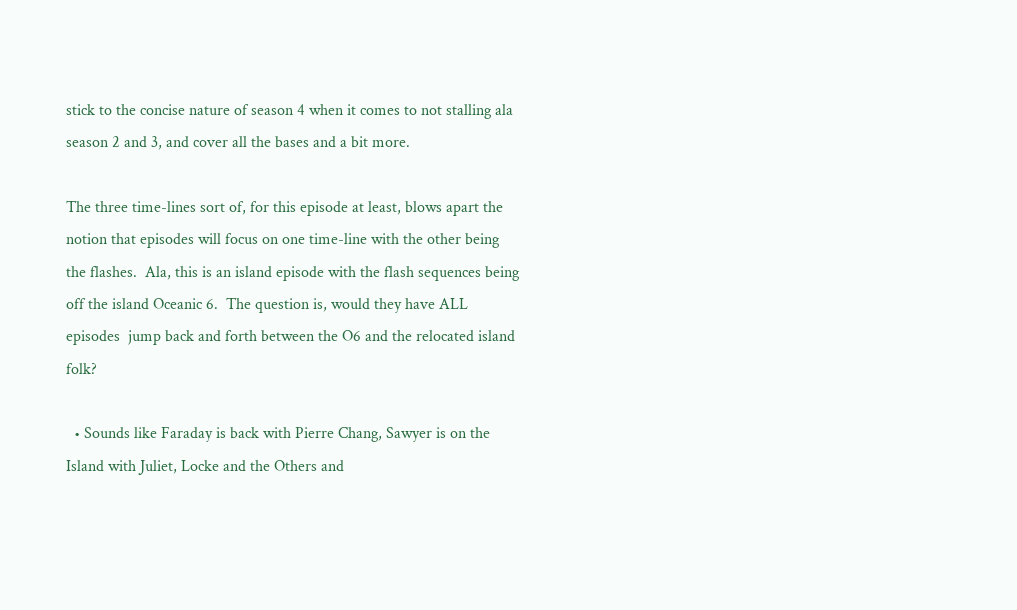stick to the concise nature of season 4 when it comes to not stalling ala season 2 and 3, and cover all the bases and a bit more.

The three time-lines sort of, for this episode at least, blows apart the notion that episodes will focus on one time-line with the other being the flashes.  Ala, this is an island episode with the flash sequences being off the island Oceanic 6.  The question is, would they have ALL episodes  jump back and forth between the O6 and the relocated island folk?

  • Sounds like Faraday is back with Pierre Chang, Sawyer is on the Island with Juliet, Locke and the Others and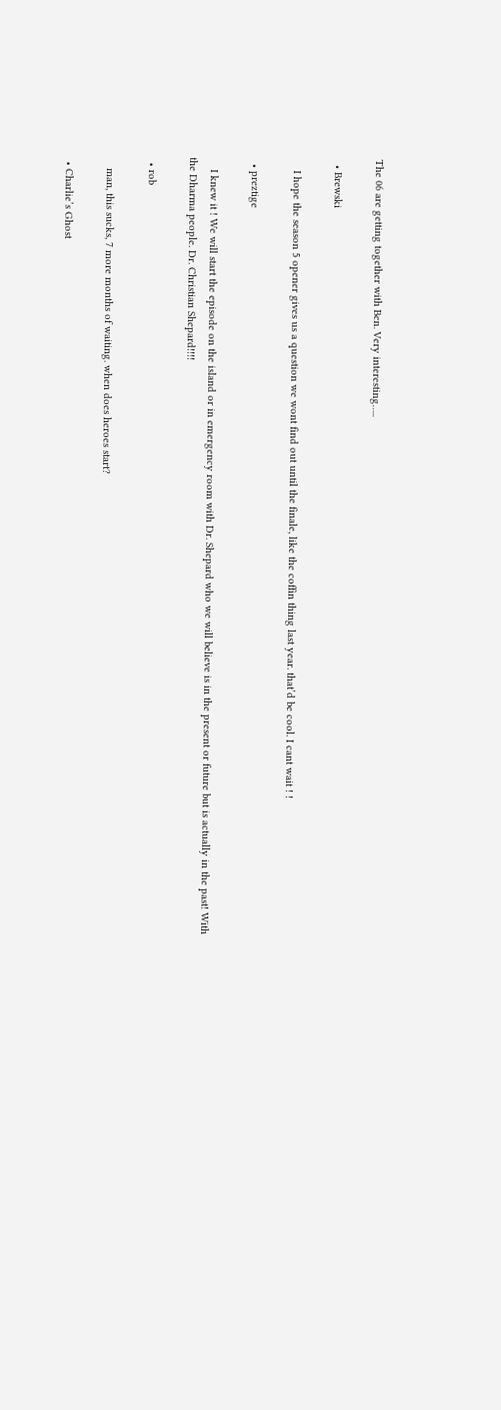The 06 are getting together with Ben. Very interesting…..

  • Brewski

    I hope the season 5 opener gives us a question we wont find out until the finale, like the coffin thing last year. that’d be cool. I cant wait ! !

  • preztige

    I knew it ! We will start the episode on the island or in emergency room with Dr. Shepard who we will believe is in the present or future but is actually in the past! With the Dharma people. Dr. Christian Shepard!!!!

  • rob

    man, this sucks, 7 more months of waiting. when does heroes start?

  • Charlie’s Ghost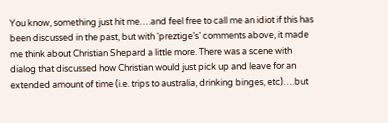You know, something just hit me….and feel free to call me an idiot if this has been discussed in the past, but with ‘preztige’s’ comments above, it made me think about Christian Shepard a little more. There was a scene with dialog that discussed how Christian would just pick up and leave for an extended amount of time (i.e. trips to australia, drinking binges, etc)….but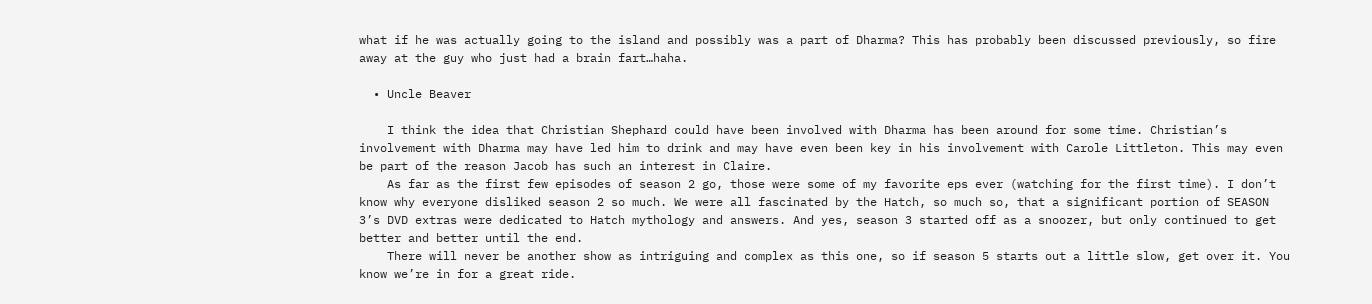what if he was actually going to the island and possibly was a part of Dharma? This has probably been discussed previously, so fire away at the guy who just had a brain fart…haha.

  • Uncle Beaver

    I think the idea that Christian Shephard could have been involved with Dharma has been around for some time. Christian’s involvement with Dharma may have led him to drink and may have even been key in his involvement with Carole Littleton. This may even be part of the reason Jacob has such an interest in Claire.
    As far as the first few episodes of season 2 go, those were some of my favorite eps ever (watching for the first time). I don’t know why everyone disliked season 2 so much. We were all fascinated by the Hatch, so much so, that a significant portion of SEASON 3’s DVD extras were dedicated to Hatch mythology and answers. And yes, season 3 started off as a snoozer, but only continued to get better and better until the end.
    There will never be another show as intriguing and complex as this one, so if season 5 starts out a little slow, get over it. You know we’re in for a great ride.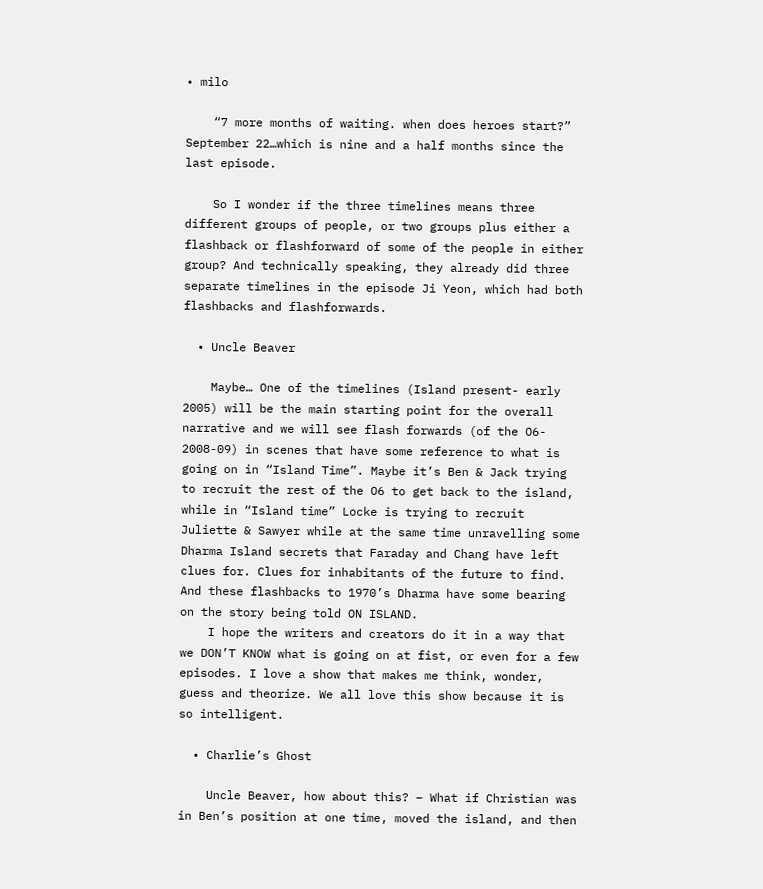• milo

    “7 more months of waiting. when does heroes start?” September 22…which is nine and a half months since the last episode.

    So I wonder if the three timelines means three different groups of people, or two groups plus either a flashback or flashforward of some of the people in either group? And technically speaking, they already did three separate timelines in the episode Ji Yeon, which had both flashbacks and flashforwards.

  • Uncle Beaver

    Maybe… One of the timelines (Island present- early 2005) will be the main starting point for the overall narrative and we will see flash forwards (of the O6- 2008-09) in scenes that have some reference to what is going on in “Island Time”. Maybe it’s Ben & Jack trying to recruit the rest of the O6 to get back to the island, while in “Island time” Locke is trying to recruit Juliette & Sawyer while at the same time unravelling some Dharma Island secrets that Faraday and Chang have left clues for. Clues for inhabitants of the future to find. And these flashbacks to 1970’s Dharma have some bearing on the story being told ON ISLAND.
    I hope the writers and creators do it in a way that we DON’T KNOW what is going on at fist, or even for a few episodes. I love a show that makes me think, wonder, guess and theorize. We all love this show because it is so intelligent.

  • Charlie’s Ghost

    Uncle Beaver, how about this? – What if Christian was in Ben’s position at one time, moved the island, and then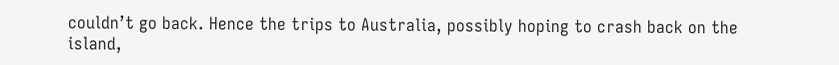couldn’t go back. Hence the trips to Australia, possibly hoping to crash back on the island,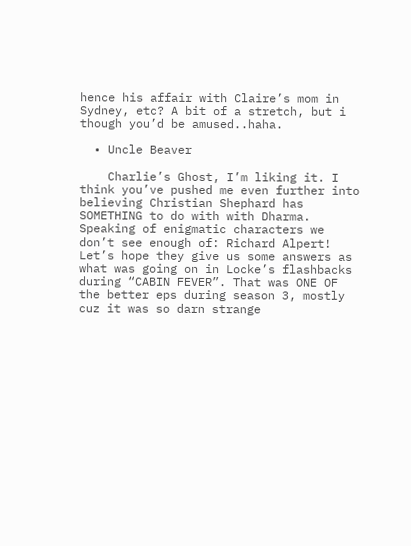hence his affair with Claire’s mom in Sydney, etc? A bit of a stretch, but i though you’d be amused..haha.

  • Uncle Beaver

    Charlie’s Ghost, I’m liking it. I think you’ve pushed me even further into believing Christian Shephard has SOMETHING to do with with Dharma. Speaking of enigmatic characters we don’t see enough of: Richard Alpert! Let’s hope they give us some answers as what was going on in Locke’s flashbacks during “CABIN FEVER”. That was ONE OF the better eps during season 3, mostly cuz it was so darn strange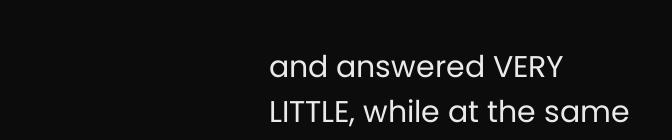and answered VERY LITTLE, while at the same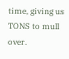time, giving us TONS to mull over.